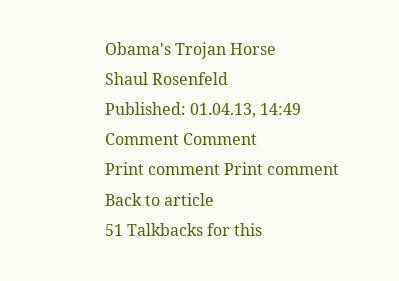Obama's Trojan Horse
Shaul Rosenfeld
Published: 01.04.13, 14:49
Comment Comment
Print comment Print comment
Back to article
51 Talkbacks for this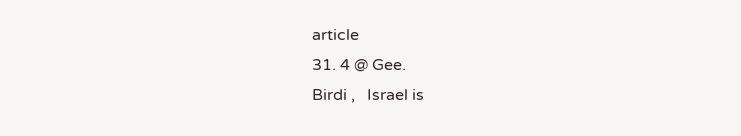article
31. 4 @ Gee.
Birdi ,   Israel is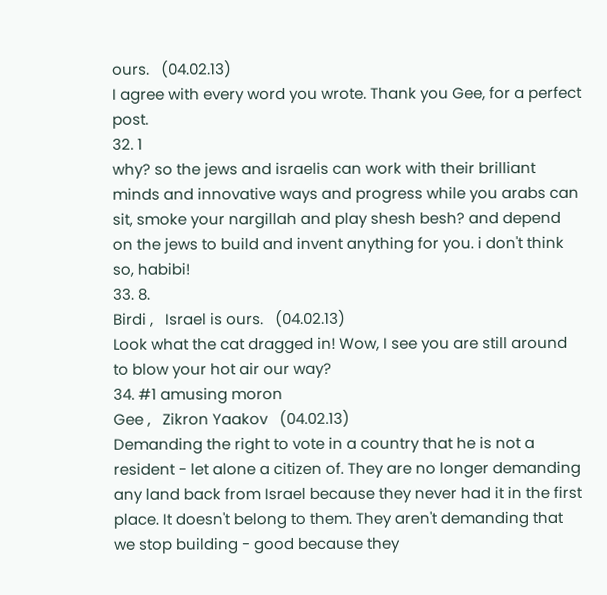ours.   (04.02.13)
I agree with every word you wrote. Thank you Gee, for a perfect post.
32. 1
why? so the jews and israelis can work with their brilliant minds and innovative ways and progress while you arabs can sit, smoke your nargillah and play shesh besh? and depend on the jews to build and invent anything for you. i don't think so, habibi!
33. 8.
Birdi ,   Israel is ours.   (04.02.13)
Look what the cat dragged in! Wow, I see you are still around to blow your hot air our way?
34. #1 amusing moron
Gee ,   Zikron Yaakov   (04.02.13)
Demanding the right to vote in a country that he is not a resident - let alone a citizen of. They are no longer demanding any land back from Israel because they never had it in the first place. It doesn't belong to them. They aren't demanding that we stop building - good because they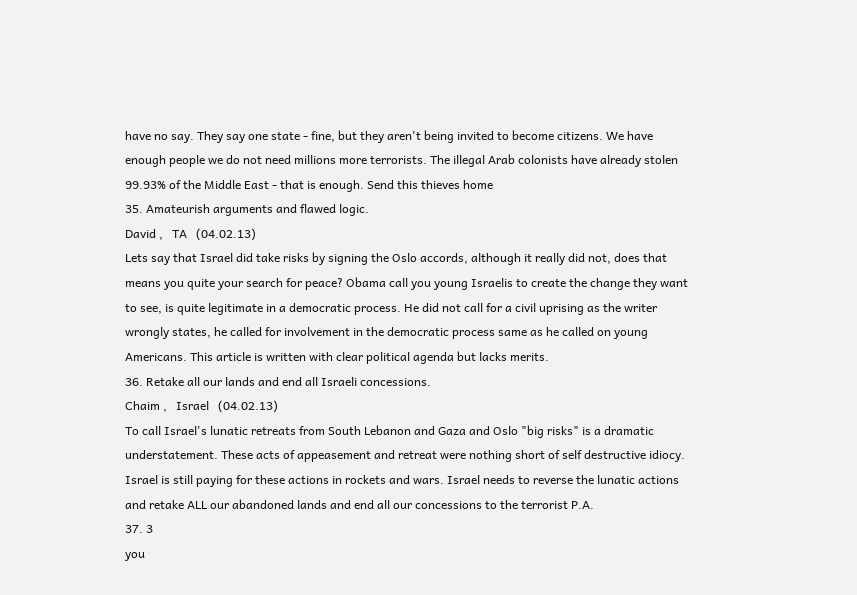have no say. They say one state - fine, but they aren't being invited to become citizens. We have enough people we do not need millions more terrorists. The illegal Arab colonists have already stolen 99.93% of the Middle East - that is enough. Send this thieves home
35. Amateurish arguments and flawed logic.
David ,   TA   (04.02.13)
Lets say that Israel did take risks by signing the Oslo accords, although it really did not, does that means you quite your search for peace? Obama call you young Israelis to create the change they want to see, is quite legitimate in a democratic process. He did not call for a civil uprising as the writer wrongly states, he called for involvement in the democratic process same as he called on young Americans. This article is written with clear political agenda but lacks merits.
36. Retake all our lands and end all Israeli concessions.
Chaim ,   Israel   (04.02.13)
To call Israel's lunatic retreats from South Lebanon and Gaza and Oslo "big risks" is a dramatic understatement. These acts of appeasement and retreat were nothing short of self destructive idiocy. Israel is still paying for these actions in rockets and wars. Israel needs to reverse the lunatic actions and retake ALL our abandoned lands and end all our concessions to the terrorist P.A.
37. 3
you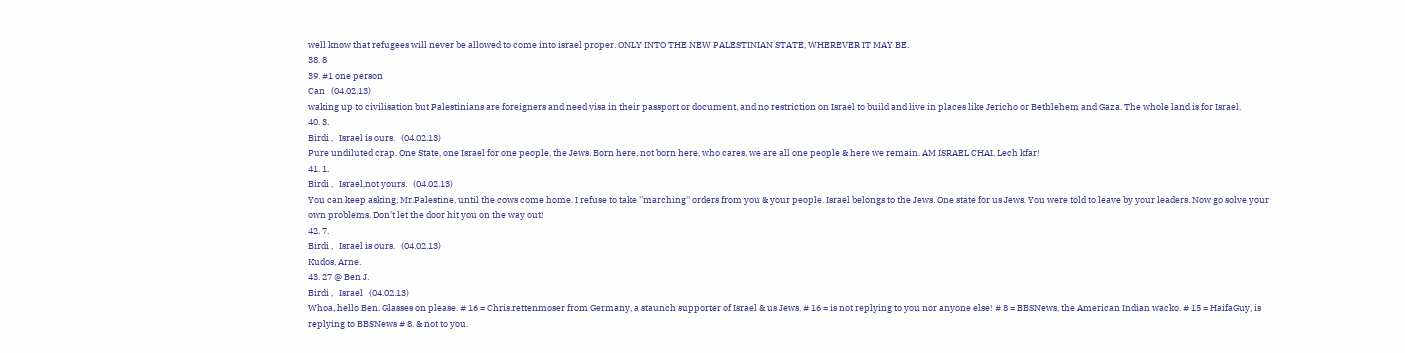well know that refugees will never be allowed to come into israel proper. ONLY INTO THE NEW PALESTINIAN STATE, WHEREVER IT MAY BE.
38. 8
39. #1 one person
Can   (04.02.13)
waking up to civilisation but Palestinians are foreigners and need visa in their passport or document, and no restriction on Israel to build and live in places like Jericho or Bethlehem and Gaza. The whole land is for Israel.
40. 3.
Birdi ,   Israel is ours.   (04.02.13)
Pure undiluted crap. One State, one Israel for one people, the Jews. Born here, not born here, who cares, we are all one people & here we remain. AM ISRAEL CHAI. Lech kfar!
41. 1.
Birdi ,   Israel,not yours.   (04.02.13)
You can keep asking, Mr.Palestine, until the cows come home. I refuse to take ''marching'' orders from you & your people. Israel belongs to the Jews. One state for us Jews. You were told to leave by your leaders. Now go solve your own problems. Don't let the door hit you on the way out!
42. 7.
Birdi ,   Israel is ours.   (04.02.13)
Kudos, Arne.
43. 27 @ Ben J.
Birdi ,   Israel   (04.02.13)
Whoa, hello Ben. Glasses on please. # 16 = Chris.rettenmoser from Germany, a staunch supporter of Israel & us Jews. # 16 = is not replying to you nor anyone else! # 8 = BBSNews, the American Indian wacko. # 15 = HaifaGuy, is replying to BBSNews # 8. & not to you.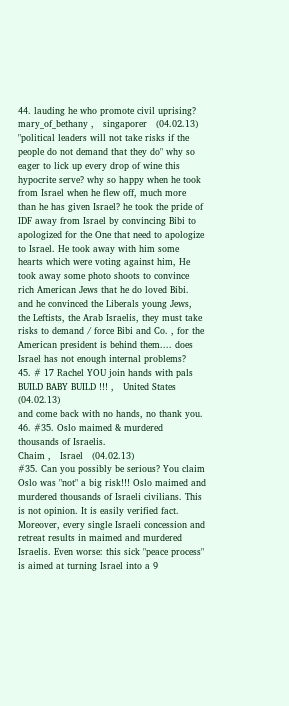44. lauding he who promote civil uprising?
mary_of_bethany ,   singaporer   (04.02.13)
"political leaders will not take risks if the people do not demand that they do" why so eager to lick up every drop of wine this hypocrite serve? why so happy when he took from Israel when he flew off, much more than he has given Israel? he took the pride of IDF away from Israel by convincing Bibi to apologized for the One that need to apologize to Israel. He took away with him some hearts which were voting against him, He took away some photo shoots to convince rich American Jews that he do loved Bibi. and he convinced the Liberals young Jews, the Leftists, the Arab Israelis, they must take risks to demand / force Bibi and Co. , for the American president is behind them.... does Israel has not enough internal problems?
45. # 17 Rachel YOU join hands with pals
BUILD BABY BUILD !!! ,   United States   (04.02.13)
and come back with no hands, no thank you.
46. #35. Oslo maimed & murdered thousands of Israelis.
Chaim ,   Israel   (04.02.13)
#35. Can you possibly be serious? You claim Oslo was "not" a big risk!!! Oslo maimed and murdered thousands of Israeli civilians. This is not opinion. It is easily verified fact. Moreover, every single Israeli concession and retreat results in maimed and murdered Israelis. Even worse: this sick "peace process" is aimed at turning Israel into a 9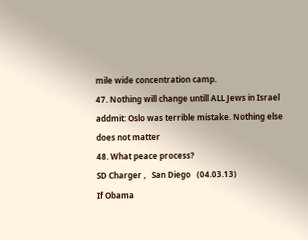mile wide concentration camp.
47. Nothing will change untill ALL Jews in Israel
addmit: Oslo was terrible mistake. Nothing else does not matter
48. What peace process?
SD Charger ,   San Diego   (04.03.13)
If Obama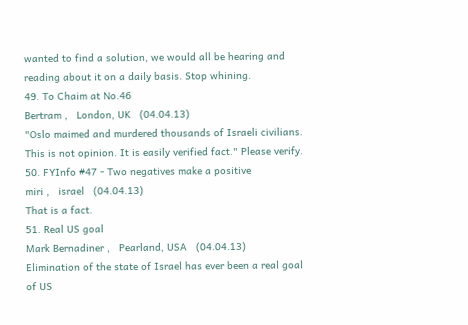wanted to find a solution, we would all be hearing and reading about it on a daily basis. Stop whining.
49. To Chaim at No.46
Bertram ,   London, UK   (04.04.13)
"Oslo maimed and murdered thousands of Israeli civilians. This is not opinion. It is easily verified fact." Please verify.
50. FYInfo #47 - Two negatives make a positive
miri ,   israel   (04.04.13)
That is a fact.
51. Real US goal
Mark Bernadiner ,   Pearland, USA   (04.04.13)
Elimination of the state of Israel has ever been a real goal of US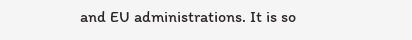and EU administrations. It is so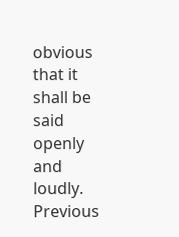obvious that it shall be said openly and loudly.
Previous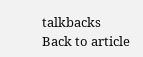talkbacks
Back to article